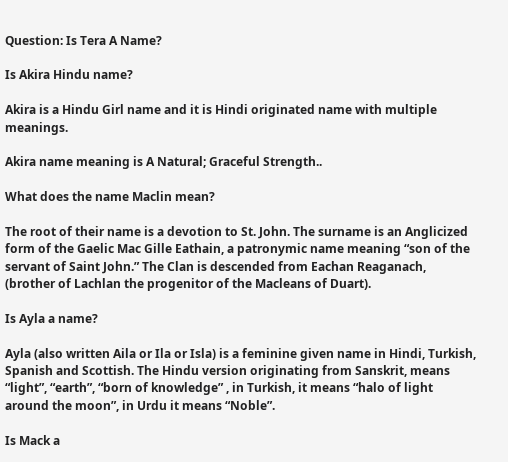Question: Is Tera A Name?

Is Akira Hindu name?

Akira is a Hindu Girl name and it is Hindi originated name with multiple meanings.

Akira name meaning is A Natural; Graceful Strength..

What does the name Maclin mean?

The root of their name is a devotion to St. John. The surname is an Anglicized form of the Gaelic Mac Gille Eathain, a patronymic name meaning “son of the servant of Saint John.” The Clan is descended from Eachan Reaganach, (brother of Lachlan the progenitor of the Macleans of Duart).

Is Ayla a name?

Ayla (also written Aila or Ila or Isla) is a feminine given name in Hindi, Turkish, Spanish and Scottish. The Hindu version originating from Sanskrit, means “light”, “earth”, “born of knowledge” , in Turkish, it means “halo of light around the moon”, in Urdu it means “Noble”.

Is Mack a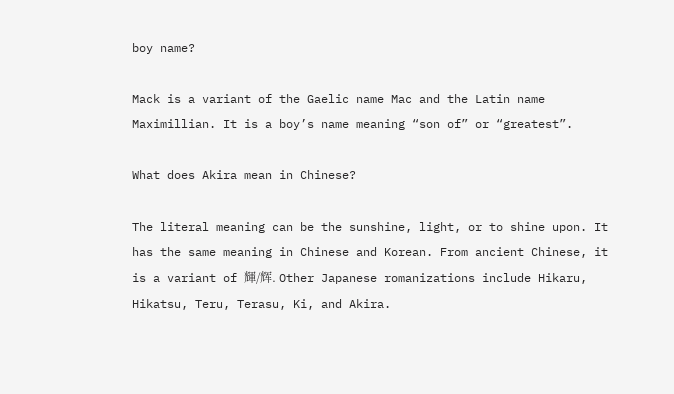boy name?

Mack is a variant of the Gaelic name Mac and the Latin name Maximillian. It is a boy’s name meaning “son of” or “greatest”.

What does Akira mean in Chinese?

The literal meaning can be the sunshine, light, or to shine upon. It has the same meaning in Chinese and Korean. From ancient Chinese, it is a variant of 輝/辉. Other Japanese romanizations include Hikaru, Hikatsu, Teru, Terasu, Ki, and Akira.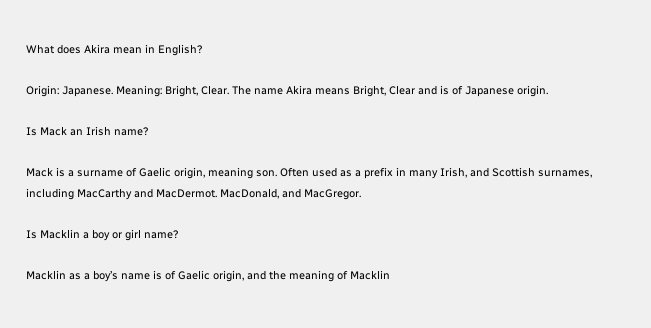What does Akira mean in English?

Origin: Japanese. Meaning: Bright, Clear. The name Akira means Bright, Clear and is of Japanese origin.

Is Mack an Irish name?

Mack is a surname of Gaelic origin, meaning son. Often used as a prefix in many Irish, and Scottish surnames, including MacCarthy and MacDermot. MacDonald, and MacGregor.

Is Macklin a boy or girl name?

Macklin as a boy’s name is of Gaelic origin, and the meaning of Macklin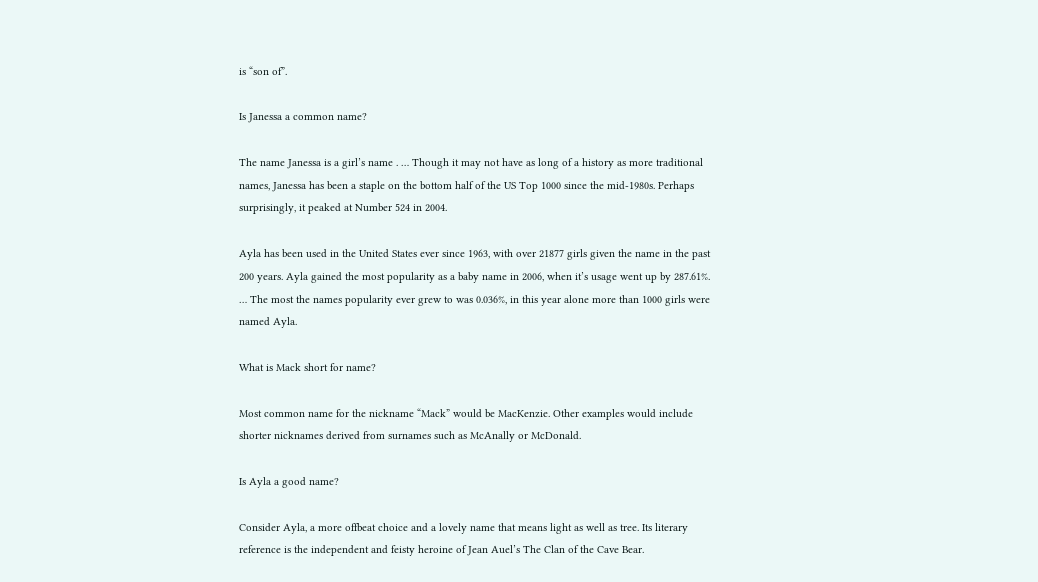is “son of”.

Is Janessa a common name?

The name Janessa is a girl’s name . … Though it may not have as long of a history as more traditional names, Janessa has been a staple on the bottom half of the US Top 1000 since the mid-1980s. Perhaps surprisingly, it peaked at Number 524 in 2004.

Ayla has been used in the United States ever since 1963, with over 21877 girls given the name in the past 200 years. Ayla gained the most popularity as a baby name in 2006, when it’s usage went up by 287.61%. … The most the names popularity ever grew to was 0.036%, in this year alone more than 1000 girls were named Ayla.

What is Mack short for name?

Most common name for the nickname “Mack” would be MacKenzie. Other examples would include shorter nicknames derived from surnames such as McAnally or McDonald.

Is Ayla a good name?

Consider Ayla, a more offbeat choice and a lovely name that means light as well as tree. Its literary reference is the independent and feisty heroine of Jean Auel’s The Clan of the Cave Bear.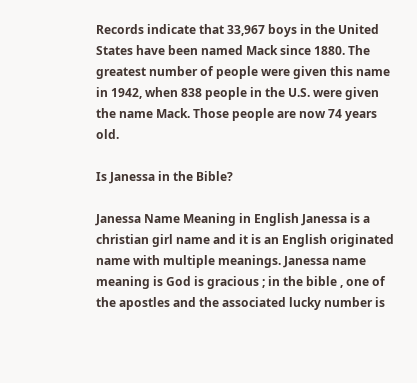Records indicate that 33,967 boys in the United States have been named Mack since 1880. The greatest number of people were given this name in 1942, when 838 people in the U.S. were given the name Mack. Those people are now 74 years old.

Is Janessa in the Bible?

Janessa Name Meaning in English Janessa is a christian girl name and it is an English originated name with multiple meanings. Janessa name meaning is God is gracious ; in the bible , one of the apostles and the associated lucky number is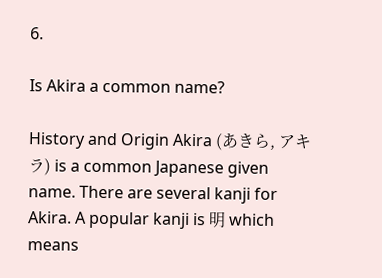6.

Is Akira a common name?

History and Origin Akira (あきら, アキラ) is a common Japanese given name. There are several kanji for Akira. A popular kanji is 明 which means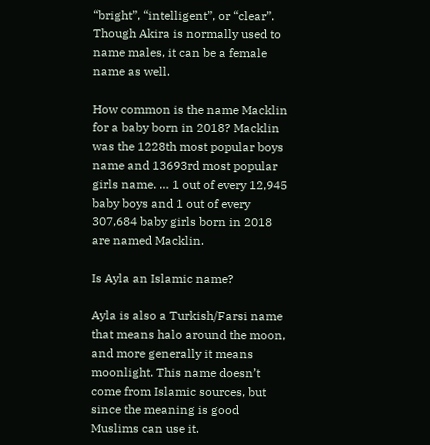“bright”, “intelligent”, or “clear”. Though Akira is normally used to name males, it can be a female name as well.

How common is the name Macklin for a baby born in 2018? Macklin was the 1228th most popular boys name and 13693rd most popular girls name. … 1 out of every 12,945 baby boys and 1 out of every 307,684 baby girls born in 2018 are named Macklin.

Is Ayla an Islamic name?

Ayla is also a Turkish/Farsi name that means halo around the moon, and more generally it means moonlight. This name doesn’t come from Islamic sources, but since the meaning is good Muslims can use it.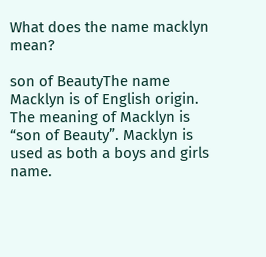What does the name macklyn mean?

son of BeautyThe name Macklyn is of English origin. The meaning of Macklyn is “son of Beauty”. Macklyn is used as both a boys and girls name.